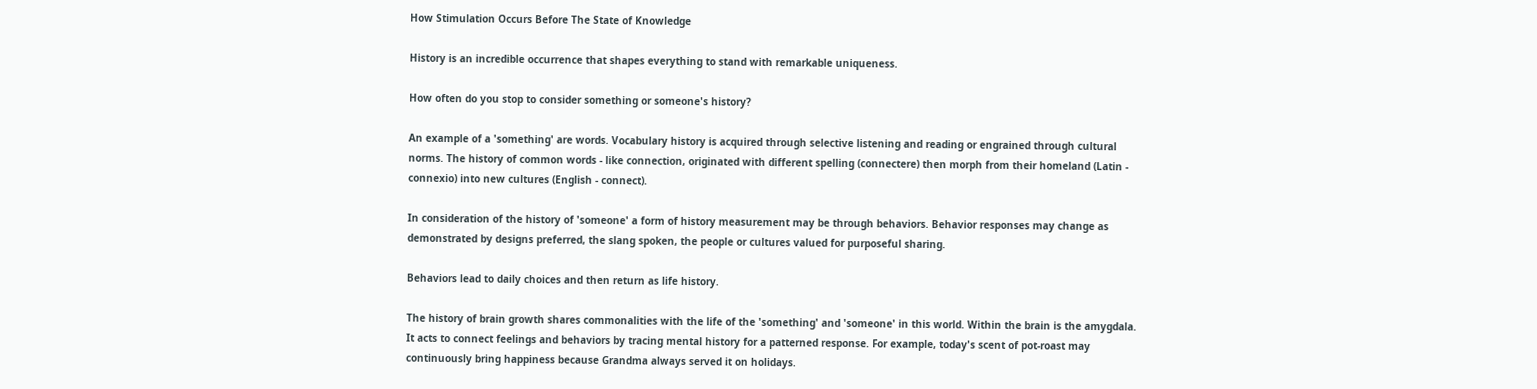How Stimulation Occurs Before The State of Knowledge

History is an incredible occurrence that shapes everything to stand with remarkable uniqueness.

How often do you stop to consider something or someone's history?

An example of a 'something' are words. Vocabulary history is acquired through selective listening and reading or engrained through cultural norms. The history of common words - like connection, originated with different spelling (connectere) then morph from their homeland (Latin - connexio) into new cultures (English - connect).

In consideration of the history of 'someone' a form of history measurement may be through behaviors. Behavior responses may change as demonstrated by designs preferred, the slang spoken, the people or cultures valued for purposeful sharing.

Behaviors lead to daily choices and then return as life history.

The history of brain growth shares commonalities with the life of the 'something' and 'someone' in this world. Within the brain is the amygdala. It acts to connect feelings and behaviors by tracing mental history for a patterned response. For example, today's scent of pot-roast may continuously bring happiness because Grandma always served it on holidays.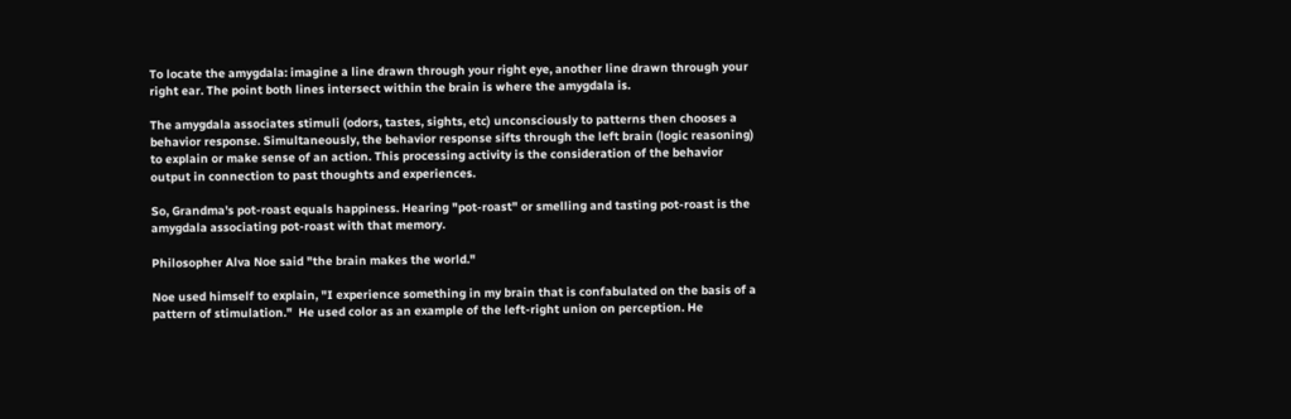To locate the amygdala: imagine a line drawn through your right eye, another line drawn through your right ear. The point both lines intersect within the brain is where the amygdala is.

The amygdala associates stimuli (odors, tastes, sights, etc) unconsciously to patterns then chooses a behavior response. Simultaneously, the behavior response sifts through the left brain (logic reasoning) to explain or make sense of an action. This processing activity is the consideration of the behavior output in connection to past thoughts and experiences.

So, Grandma's pot-roast equals happiness. Hearing "pot-roast" or smelling and tasting pot-roast is the amygdala associating pot-roast with that memory.

Philosopher Alva Noe said "the brain makes the world."

Noe used himself to explain, "I experience something in my brain that is confabulated on the basis of a pattern of stimulation."  He used color as an example of the left-right union on perception. He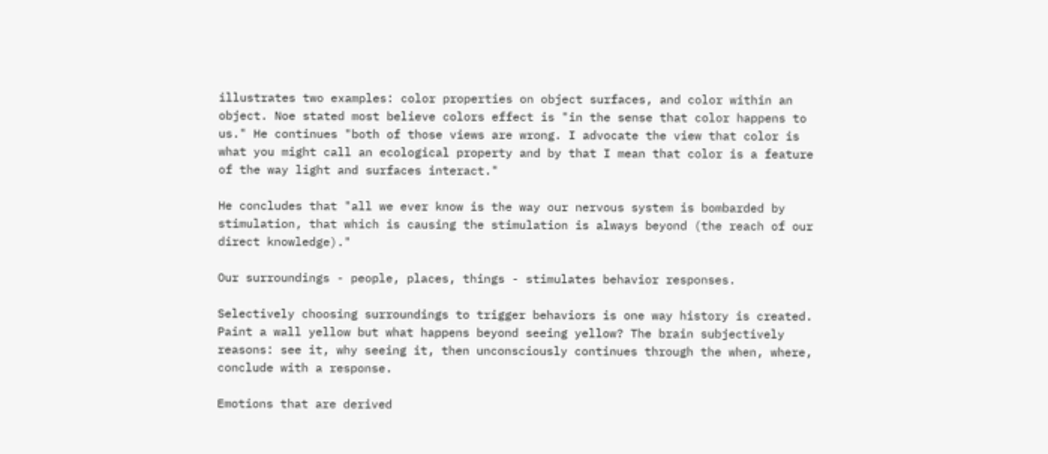illustrates two examples: color properties on object surfaces, and color within an object. Noe stated most believe colors effect is "in the sense that color happens to us." He continues "both of those views are wrong. I advocate the view that color is what you might call an ecological property and by that I mean that color is a feature of the way light and surfaces interact."

He concludes that "all we ever know is the way our nervous system is bombarded by stimulation, that which is causing the stimulation is always beyond (the reach of our direct knowledge)."

Our surroundings - people, places, things - stimulates behavior responses.

Selectively choosing surroundings to trigger behaviors is one way history is created. Paint a wall yellow but what happens beyond seeing yellow? The brain subjectively reasons: see it, why seeing it, then unconsciously continues through the when, where, conclude with a response.

Emotions that are derived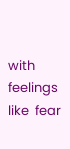with feelings like  fear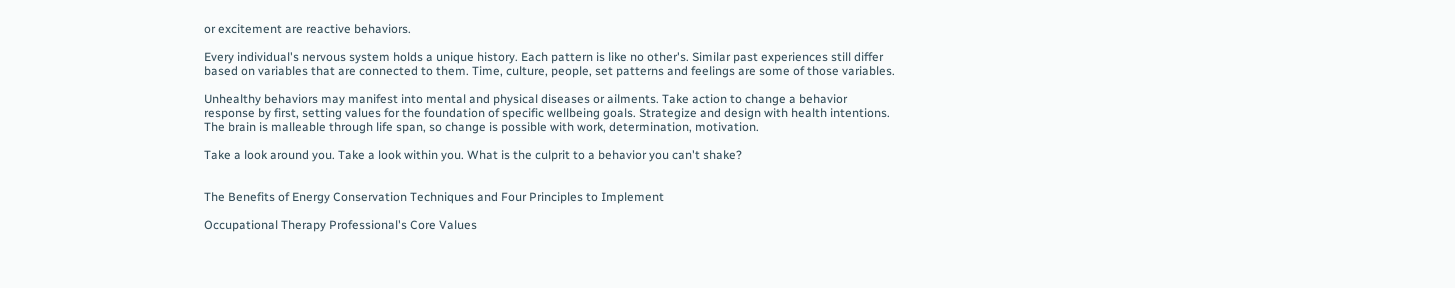or excitement are reactive behaviors.

Every individual's nervous system holds a unique history. Each pattern is like no other's. Similar past experiences still differ based on variables that are connected to them. Time, culture, people, set patterns and feelings are some of those variables.

Unhealthy behaviors may manifest into mental and physical diseases or ailments. Take action to change a behavior response by first, setting values for the foundation of specific wellbeing goals. Strategize and design with health intentions. The brain is malleable through life span, so change is possible with work, determination, motivation.

Take a look around you. Take a look within you. What is the culprit to a behavior you can't shake?


The Benefits of Energy Conservation Techniques and Four Principles to Implement

Occupational Therapy Professional's Core Values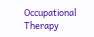Occupational Therapy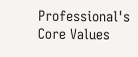Professional's Core Values